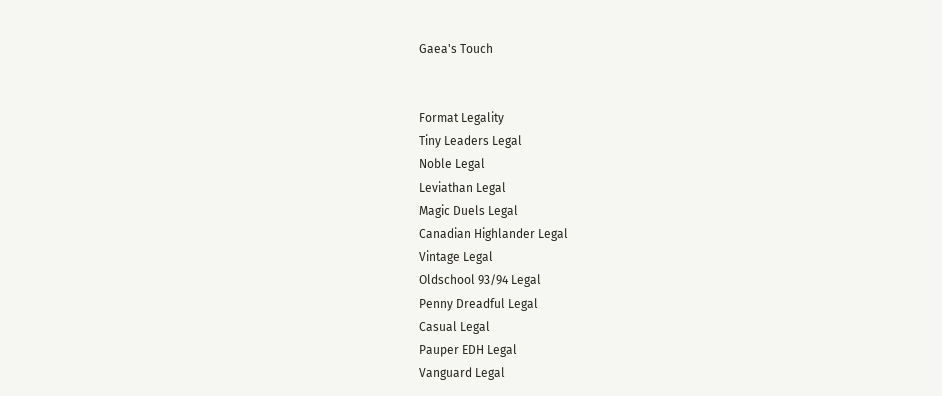Gaea's Touch


Format Legality
Tiny Leaders Legal
Noble Legal
Leviathan Legal
Magic Duels Legal
Canadian Highlander Legal
Vintage Legal
Oldschool 93/94 Legal
Penny Dreadful Legal
Casual Legal
Pauper EDH Legal
Vanguard Legal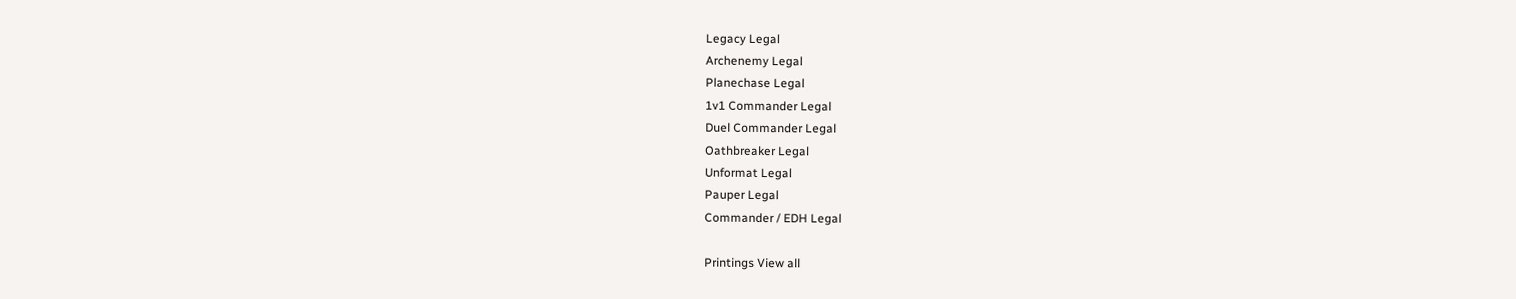Legacy Legal
Archenemy Legal
Planechase Legal
1v1 Commander Legal
Duel Commander Legal
Oathbreaker Legal
Unformat Legal
Pauper Legal
Commander / EDH Legal

Printings View all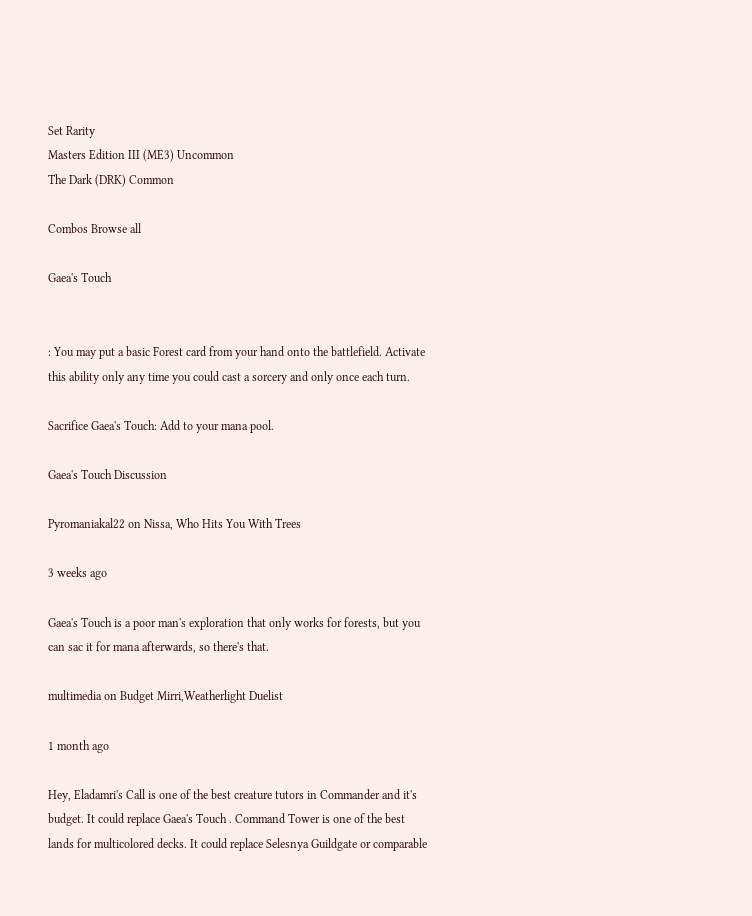Set Rarity
Masters Edition III (ME3) Uncommon
The Dark (DRK) Common

Combos Browse all

Gaea's Touch


: You may put a basic Forest card from your hand onto the battlefield. Activate this ability only any time you could cast a sorcery and only once each turn.

Sacrifice Gaea's Touch: Add to your mana pool.

Gaea's Touch Discussion

Pyromaniakal22 on Nissa, Who Hits You With Trees

3 weeks ago

Gaea's Touch is a poor man's exploration that only works for forests, but you can sac it for mana afterwards, so there's that.

multimedia on Budget Mirri,Weatherlight Duelist

1 month ago

Hey, Eladamri's Call is one of the best creature tutors in Commander and it's budget. It could replace Gaea's Touch . Command Tower is one of the best lands for multicolored decks. It could replace Selesnya Guildgate or comparable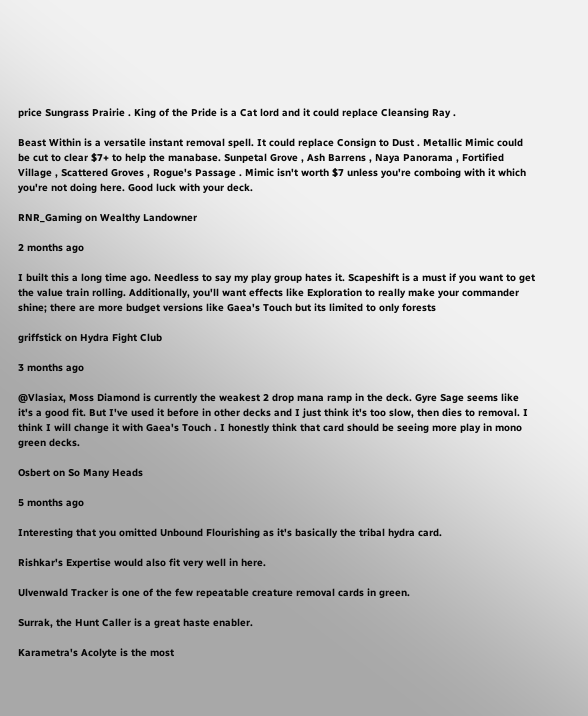price Sungrass Prairie . King of the Pride is a Cat lord and it could replace Cleansing Ray .

Beast Within is a versatile instant removal spell. It could replace Consign to Dust . Metallic Mimic could be cut to clear $7+ to help the manabase. Sunpetal Grove , Ash Barrens , Naya Panorama , Fortified Village , Scattered Groves , Rogue's Passage . Mimic isn't worth $7 unless you're comboing with it which you're not doing here. Good luck with your deck.

RNR_Gaming on Wealthy Landowner

2 months ago

I built this a long time ago. Needless to say my play group hates it. Scapeshift is a must if you want to get the value train rolling. Additionally, you'll want effects like Exploration to really make your commander shine; there are more budget versions like Gaea's Touch but its limited to only forests

griffstick on Hydra Fight Club

3 months ago

@Vlasiax, Moss Diamond is currently the weakest 2 drop mana ramp in the deck. Gyre Sage seems like it's a good fit. But I've used it before in other decks and I just think it's too slow, then dies to removal. I think I will change it with Gaea's Touch . I honestly think that card should be seeing more play in mono green decks.

Osbert on So Many Heads

5 months ago

Interesting that you omitted Unbound Flourishing as it's basically the tribal hydra card.

Rishkar's Expertise would also fit very well in here.

Ulvenwald Tracker is one of the few repeatable creature removal cards in green.

Surrak, the Hunt Caller is a great haste enabler.

Karametra's Acolyte is the most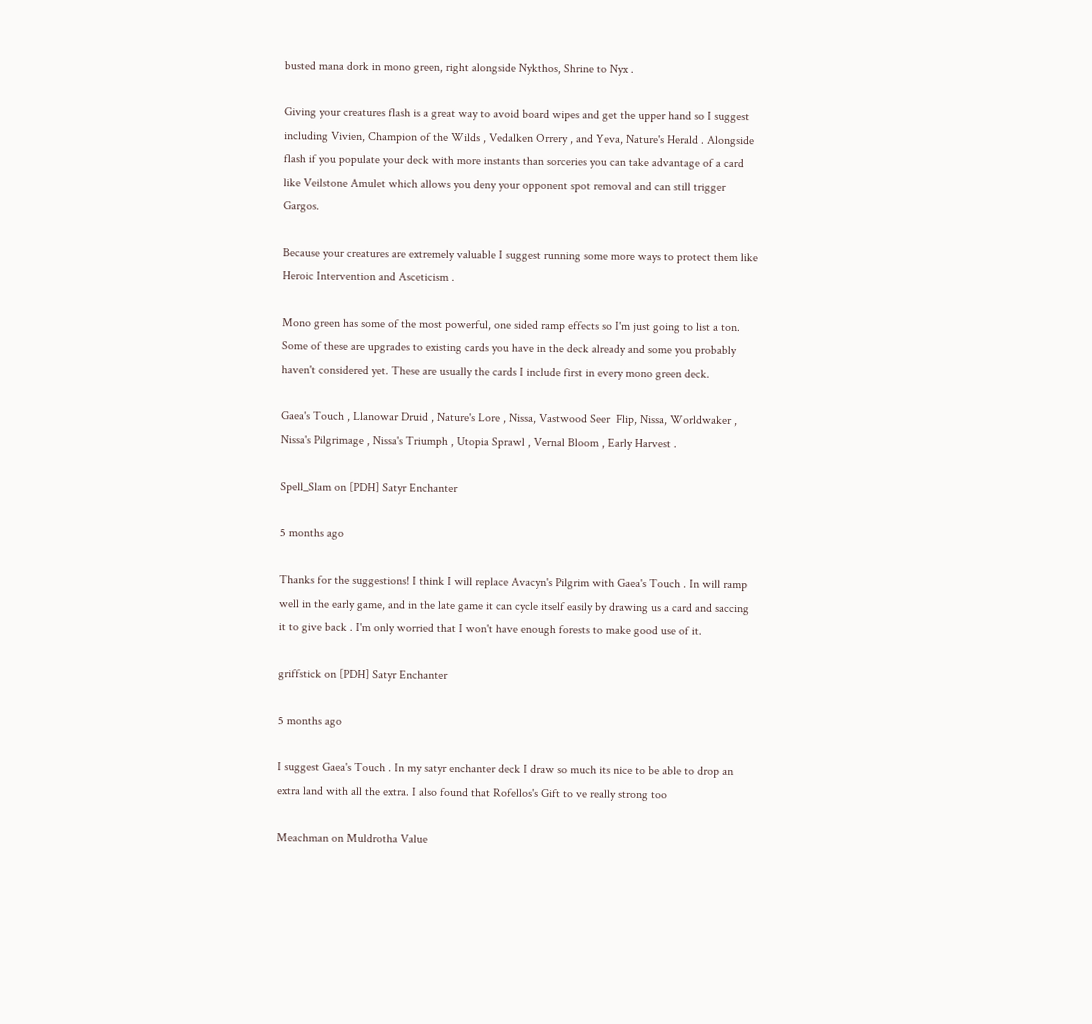busted mana dork in mono green, right alongside Nykthos, Shrine to Nyx .

Giving your creatures flash is a great way to avoid board wipes and get the upper hand so I suggest including Vivien, Champion of the Wilds , Vedalken Orrery , and Yeva, Nature's Herald . Alongside flash if you populate your deck with more instants than sorceries you can take advantage of a card like Veilstone Amulet which allows you deny your opponent spot removal and can still trigger Gargos.

Because your creatures are extremely valuable I suggest running some more ways to protect them like Heroic Intervention and Asceticism .

Mono green has some of the most powerful, one sided ramp effects so I'm just going to list a ton. Some of these are upgrades to existing cards you have in the deck already and some you probably haven't considered yet. These are usually the cards I include first in every mono green deck.

Gaea's Touch , Llanowar Druid , Nature's Lore , Nissa, Vastwood Seer  Flip, Nissa, Worldwaker , Nissa's Pilgrimage , Nissa's Triumph , Utopia Sprawl , Vernal Bloom , Early Harvest .

Spell_Slam on [PDH] Satyr Enchanter

5 months ago

Thanks for the suggestions! I think I will replace Avacyn's Pilgrim with Gaea's Touch . In will ramp well in the early game, and in the late game it can cycle itself easily by drawing us a card and saccing it to give back . I'm only worried that I won't have enough forests to make good use of it.

griffstick on [PDH] Satyr Enchanter

5 months ago

I suggest Gaea's Touch . In my satyr enchanter deck I draw so much its nice to be able to drop an extra land with all the extra. I also found that Rofellos's Gift to ve really strong too

Meachman on Muldrotha Value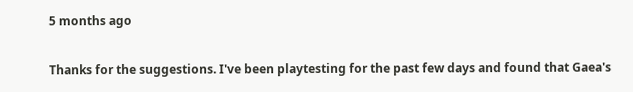5 months ago

Thanks for the suggestions. I've been playtesting for the past few days and found that Gaea's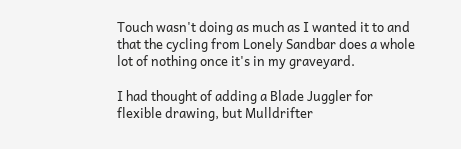Touch wasn't doing as much as I wanted it to and that the cycling from Lonely Sandbar does a whole lot of nothing once it's in my graveyard.

I had thought of adding a Blade Juggler for flexible drawing, but Mulldrifter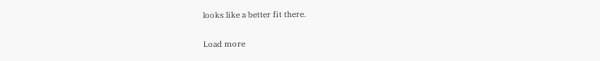looks like a better fit there.

Load more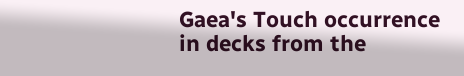Gaea's Touch occurrence in decks from the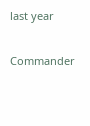last year

Commander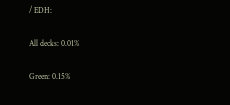/ EDH:

All decks: 0.01%

Green: 0.15%